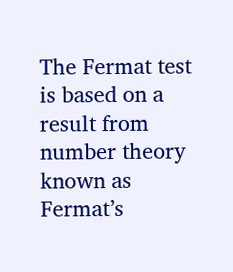The Fermat test is based on a result from number theory known as Fermat’s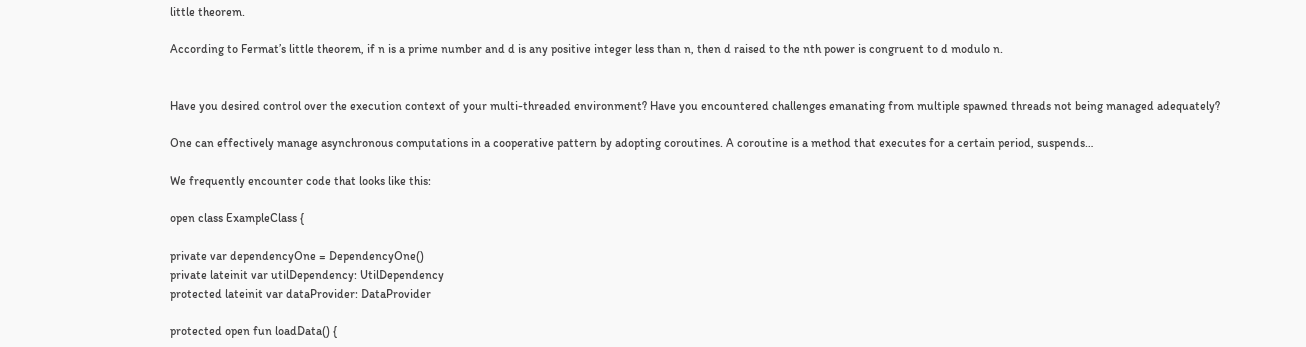little theorem.

According to Fermat’s little theorem, if n is a prime number and d is any positive integer less than n, then d raised to the nth power is congruent to d modulo n.


Have you desired control over the execution context of your multi-threaded environment? Have you encountered challenges emanating from multiple spawned threads not being managed adequately?

One can effectively manage asynchronous computations in a cooperative pattern by adopting coroutines. A coroutine is a method that executes for a certain period, suspends…

We frequently encounter code that looks like this:

open class ExampleClass {

private var dependencyOne = DependencyOne()
private lateinit var utilDependency: UtilDependency
protected lateinit var dataProvider: DataProvider

protected open fun loadData() {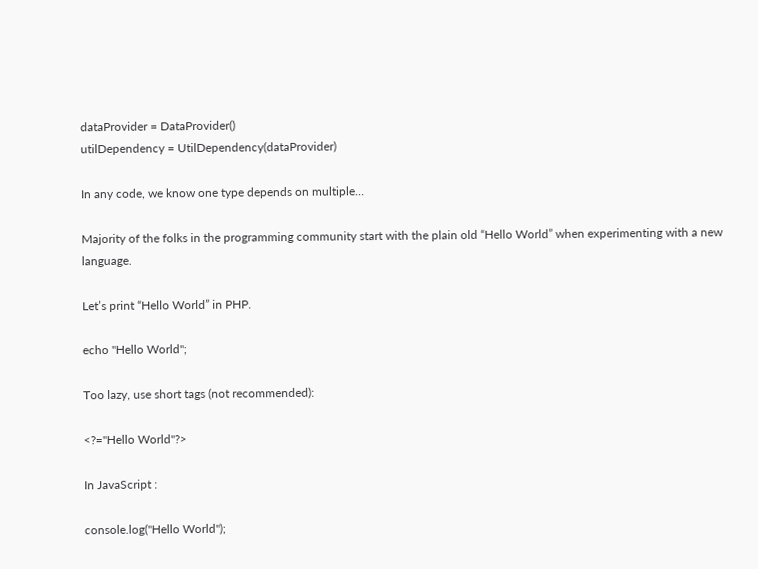dataProvider = DataProvider()
utilDependency = UtilDependency(dataProvider)

In any code, we know one type depends on multiple…

Majority of the folks in the programming community start with the plain old “Hello World” when experimenting with a new language.

Let’s print “Hello World” in PHP.

echo "Hello World";

Too lazy, use short tags (not recommended):

<?="Hello World"?>

In JavaScript :

console.log("Hello World");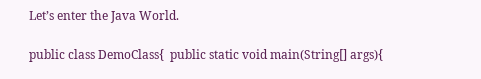Let’s enter the Java World.

public class DemoClass{  public static void main(String[] args){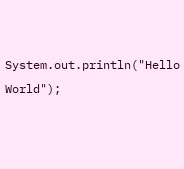System.out.println("Hello World");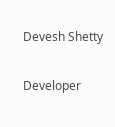Devesh Shetty

Developer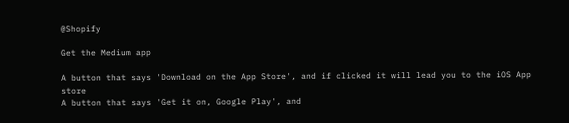@Shopify

Get the Medium app

A button that says 'Download on the App Store', and if clicked it will lead you to the iOS App store
A button that says 'Get it on, Google Play', and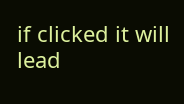if clicked it will lead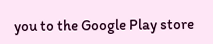you to the Google Play store